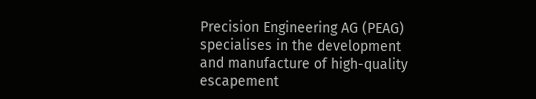Precision Engineering AG (PEAG) specialises in the development and manufacture of high-quality escapement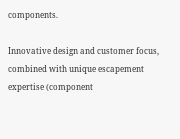components.

Innovative design and customer focus, combined with unique escapement expertise (component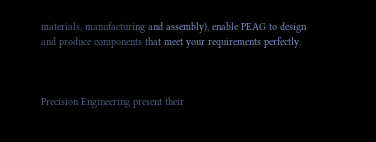materials, manufacturing and assembly), enable PEAG to design and produce components that meet your requirements perfectly.



Precision Engineering present their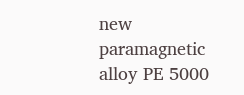new paramagnetic alloy PE 5000